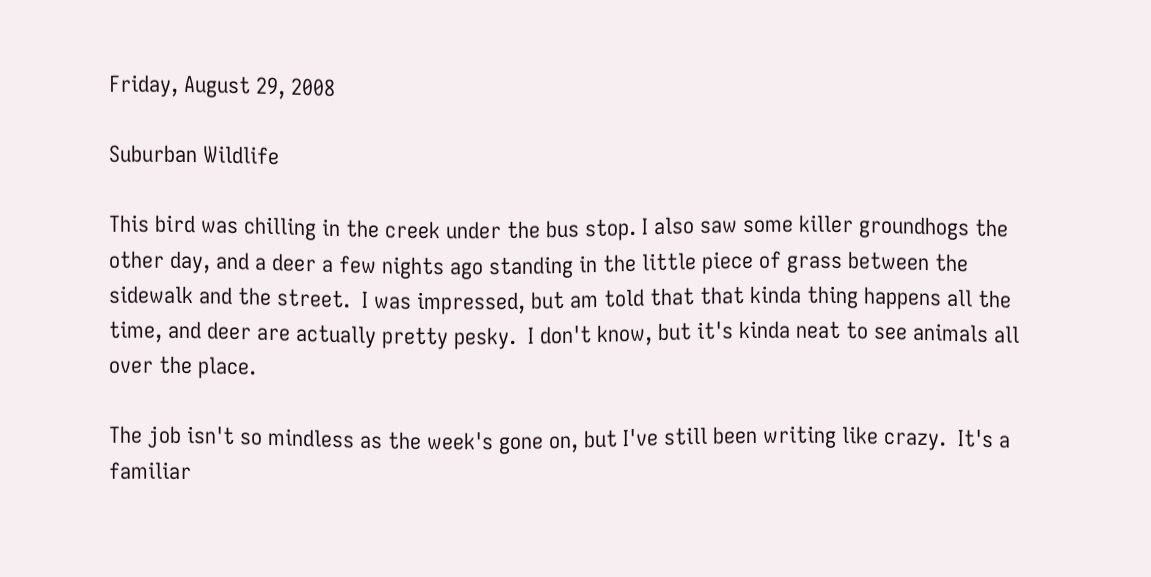Friday, August 29, 2008

Suburban Wildlife

This bird was chilling in the creek under the bus stop. I also saw some killer groundhogs the other day, and a deer a few nights ago standing in the little piece of grass between the sidewalk and the street.  I was impressed, but am told that that kinda thing happens all the time, and deer are actually pretty pesky.  I don't know, but it's kinda neat to see animals all over the place.

The job isn't so mindless as the week's gone on, but I've still been writing like crazy.  It's a familiar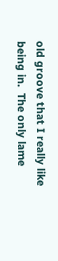old groove that I really like being in.  The only lame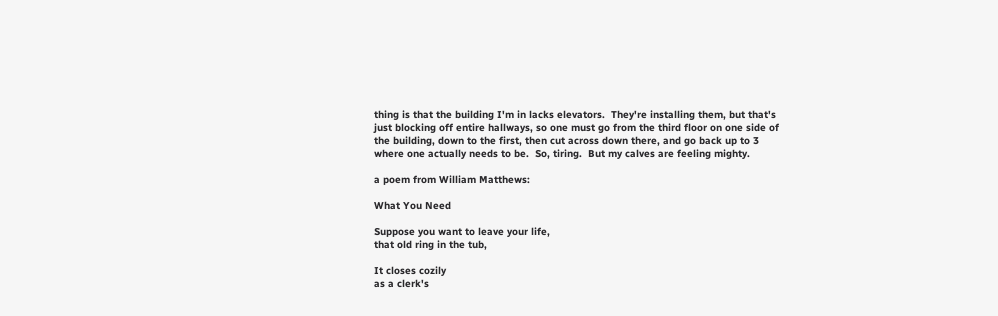thing is that the building I'm in lacks elevators.  They're installing them, but that's just blocking off entire hallways, so one must go from the third floor on one side of the building, down to the first, then cut across down there, and go back up to 3 where one actually needs to be.  So, tiring.  But my calves are feeling mighty.

a poem from William Matthews:

What You Need

Suppose you want to leave your life,
that old ring in the tub,

It closes cozily
as a clerk's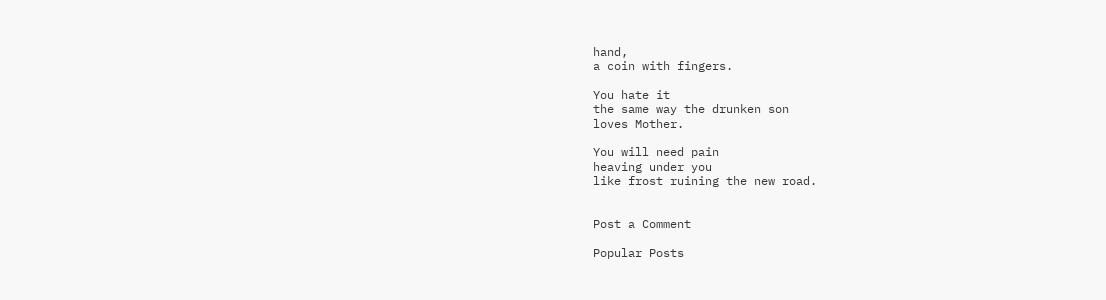hand,
a coin with fingers.

You hate it
the same way the drunken son
loves Mother.

You will need pain
heaving under you
like frost ruining the new road.


Post a Comment

Popular Posts